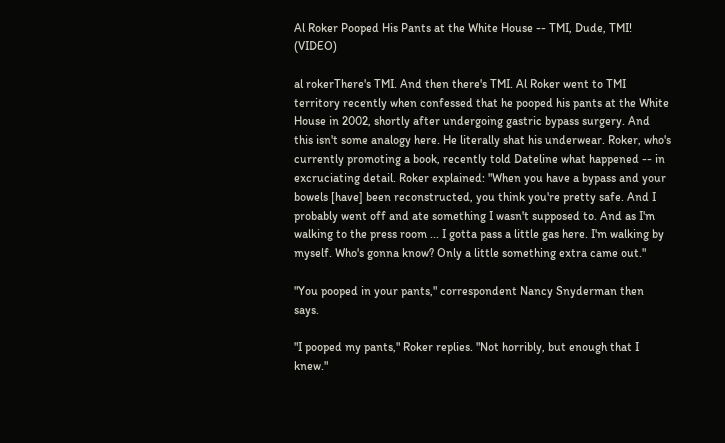Al Roker Pooped His Pants at the White House -- TMI, Dude, TMI! (VIDEO)

al rokerThere's TMI. And then there's TMI. Al Roker went to TMI territory recently when confessed that he pooped his pants at the White House in 2002, shortly after undergoing gastric bypass surgery. And this isn't some analogy here. He literally shat his underwear. Roker, who's currently promoting a book, recently told Dateline what happened -- in excruciating detail. Roker explained: "When you have a bypass and your bowels [have] been reconstructed, you think you're pretty safe. And I probably went off and ate something I wasn't supposed to. And as I'm walking to the press room ... I gotta pass a little gas here. I'm walking by myself. Who's gonna know? Only a little something extra came out."

"You pooped in your pants," correspondent Nancy Snyderman then says.

"I pooped my pants," Roker replies. "Not horribly, but enough that I knew."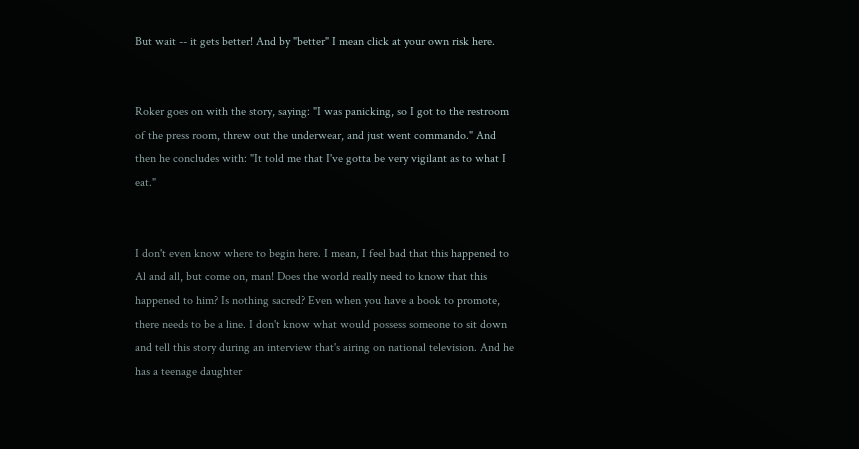But wait -- it gets better! And by "better" I mean click at your own risk here.


Roker goes on with the story, saying: "I was panicking, so I got to the restroom of the press room, threw out the underwear, and just went commando." And then he concludes with: "It told me that I've gotta be very vigilant as to what I eat."


I don't even know where to begin here. I mean, I feel bad that this happened to Al and all, but come on, man! Does the world really need to know that this happened to him? Is nothing sacred? Even when you have a book to promote, there needs to be a line. I don't know what would possess someone to sit down and tell this story during an interview that's airing on national television. And he has a teenage daughter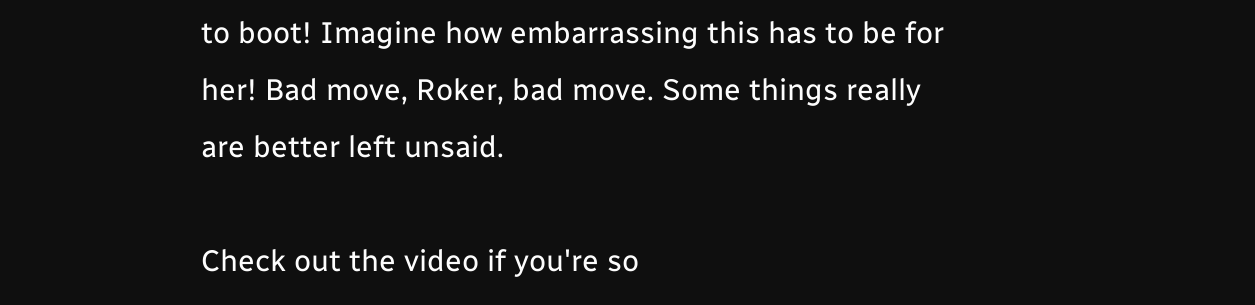to boot! Imagine how embarrassing this has to be for her! Bad move, Roker, bad move. Some things really are better left unsaid.

Check out the video if you're so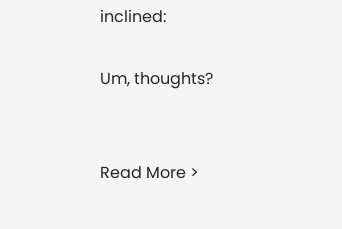inclined:

Um, thoughts?


Read More >